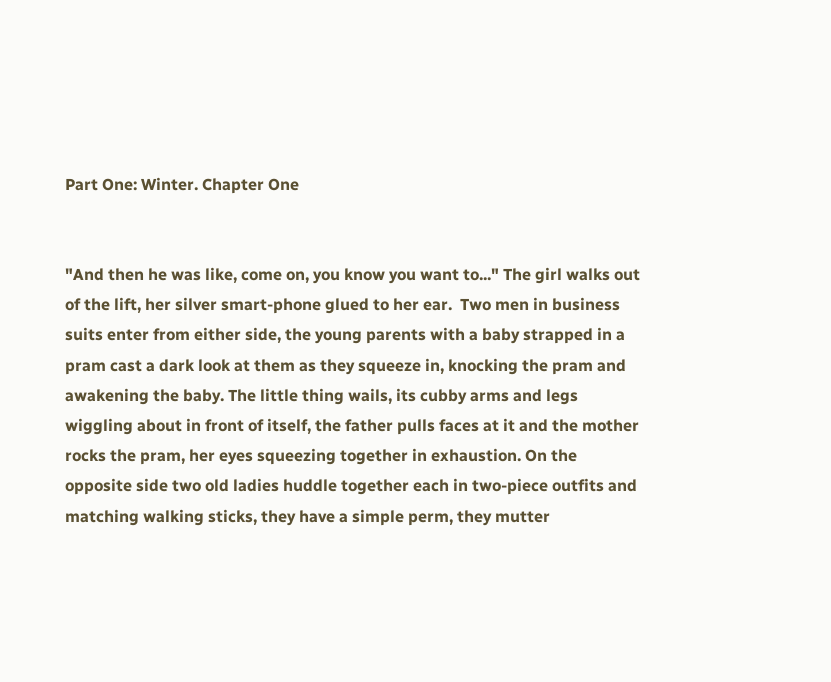Part One: Winter. Chapter One


"And then he was like, come on, you know you want to..." The girl walks out of the lift, her silver smart-phone glued to her ear.  Two men in business suits enter from either side, the young parents with a baby strapped in a pram cast a dark look at them as they squeeze in, knocking the pram and awakening the baby. The little thing wails, its cubby arms and legs wiggling about in front of itself, the father pulls faces at it and the mother rocks the pram, her eyes squeezing together in exhaustion. On the opposite side two old ladies huddle together each in two-piece outfits and matching walking sticks, they have a simple perm, they mutter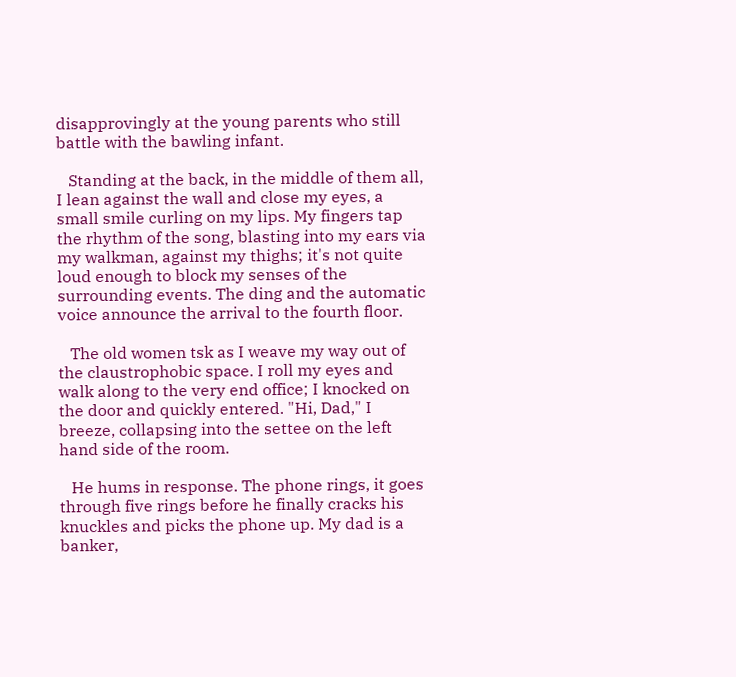disapprovingly at the young parents who still battle with the bawling infant.

   Standing at the back, in the middle of them all, I lean against the wall and close my eyes, a small smile curling on my lips. My fingers tap the rhythm of the song, blasting into my ears via my walkman, against my thighs; it's not quite loud enough to block my senses of the surrounding events. The ding and the automatic voice announce the arrival to the fourth floor.

   The old women tsk as I weave my way out of the claustrophobic space. I roll my eyes and walk along to the very end office; I knocked on the door and quickly entered. "Hi, Dad," I breeze, collapsing into the settee on the left hand side of the room.

   He hums in response. The phone rings, it goes through five rings before he finally cracks his knuckles and picks the phone up. My dad is a banker,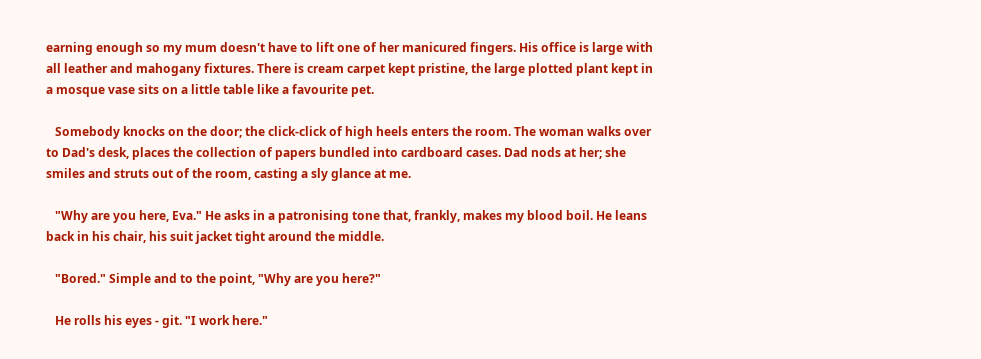earning enough so my mum doesn't have to lift one of her manicured fingers. His office is large with all leather and mahogany fixtures. There is cream carpet kept pristine, the large plotted plant kept in a mosque vase sits on a little table like a favourite pet.

   Somebody knocks on the door; the click-click of high heels enters the room. The woman walks over to Dad's desk, places the collection of papers bundled into cardboard cases. Dad nods at her; she smiles and struts out of the room, casting a sly glance at me.

   "Why are you here, Eva." He asks in a patronising tone that, frankly, makes my blood boil. He leans back in his chair, his suit jacket tight around the middle.

   "Bored." Simple and to the point, "Why are you here?"

   He rolls his eyes - git. "I work here."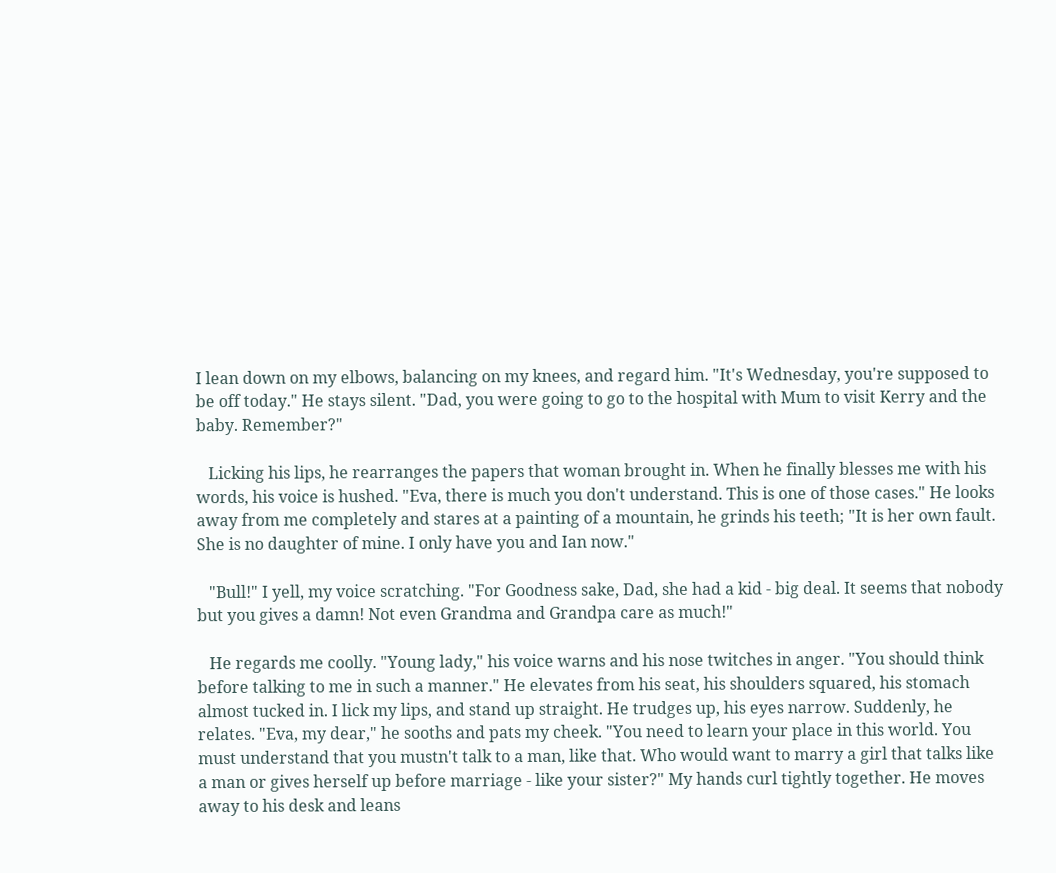I lean down on my elbows, balancing on my knees, and regard him. "It's Wednesday, you're supposed to be off today." He stays silent. "Dad, you were going to go to the hospital with Mum to visit Kerry and the baby. Remember?"

   Licking his lips, he rearranges the papers that woman brought in. When he finally blesses me with his words, his voice is hushed. "Eva, there is much you don't understand. This is one of those cases." He looks away from me completely and stares at a painting of a mountain, he grinds his teeth; "It is her own fault. She is no daughter of mine. I only have you and Ian now."

   "Bull!" I yell, my voice scratching. "For Goodness sake, Dad, she had a kid - big deal. It seems that nobody but you gives a damn! Not even Grandma and Grandpa care as much!"

   He regards me coolly. "Young lady," his voice warns and his nose twitches in anger. "You should think before talking to me in such a manner." He elevates from his seat, his shoulders squared, his stomach almost tucked in. I lick my lips, and stand up straight. He trudges up, his eyes narrow. Suddenly, he relates. "Eva, my dear," he sooths and pats my cheek. "You need to learn your place in this world. You must understand that you mustn't talk to a man, like that. Who would want to marry a girl that talks like a man or gives herself up before marriage - like your sister?" My hands curl tightly together. He moves away to his desk and leans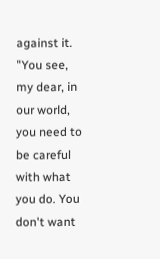against it. "You see, my dear, in our world, you need to be careful with what you do. You don't want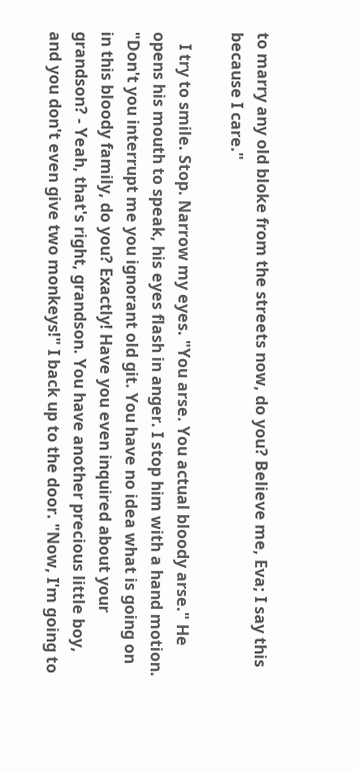to marry any old bloke from the streets now, do you? Believe me, Eva; I say this because I care."

   I try to smile. Stop. Narrow my eyes. "You arse. You actual bloody arse." He opens his mouth to speak, his eyes flash in anger. I stop him with a hand motion. "Don't you interrupt me you ignorant old git. You have no idea what is going on in this bloody family, do you? Exactly! Have you even inquired about your grandson? - Yeah, that's right, grandson. You have another precious little boy, and you don't even give two monkeys!" I back up to the door. "Now, I'm going to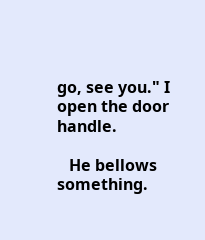go, see you." I open the door handle.

   He bellows something.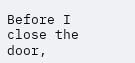Before I close the door,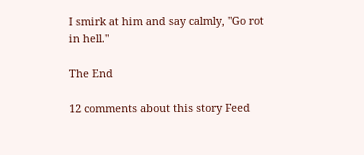I smirk at him and say calmly, "Go rot in hell."

The End

12 comments about this story Feed